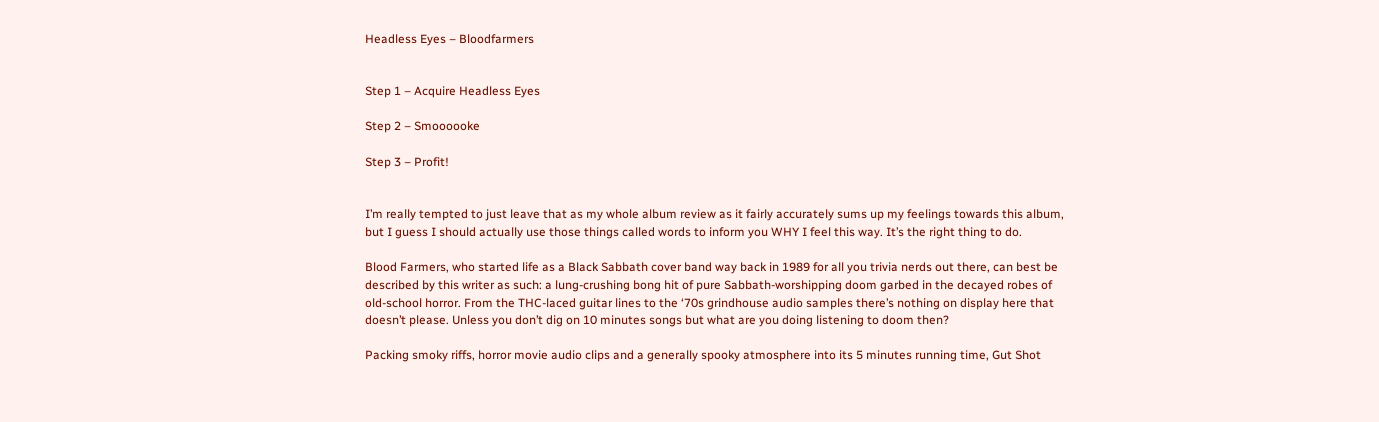Headless Eyes – Bloodfarmers


Step 1 – Acquire Headless Eyes

Step 2 – Smoooooke

Step 3 – Profit!


I’m really tempted to just leave that as my whole album review as it fairly accurately sums up my feelings towards this album, but I guess I should actually use those things called words to inform you WHY I feel this way. It’s the right thing to do.

Blood Farmers, who started life as a Black Sabbath cover band way back in 1989 for all you trivia nerds out there, can best be described by this writer as such: a lung-crushing bong hit of pure Sabbath-worshipping doom garbed in the decayed robes of old-school horror. From the THC-laced guitar lines to the ‘70s grindhouse audio samples there’s nothing on display here that doesn’t please. Unless you don’t dig on 10 minutes songs but what are you doing listening to doom then?

Packing smoky riffs, horror movie audio clips and a generally spooky atmosphere into its 5 minutes running time, Gut Shot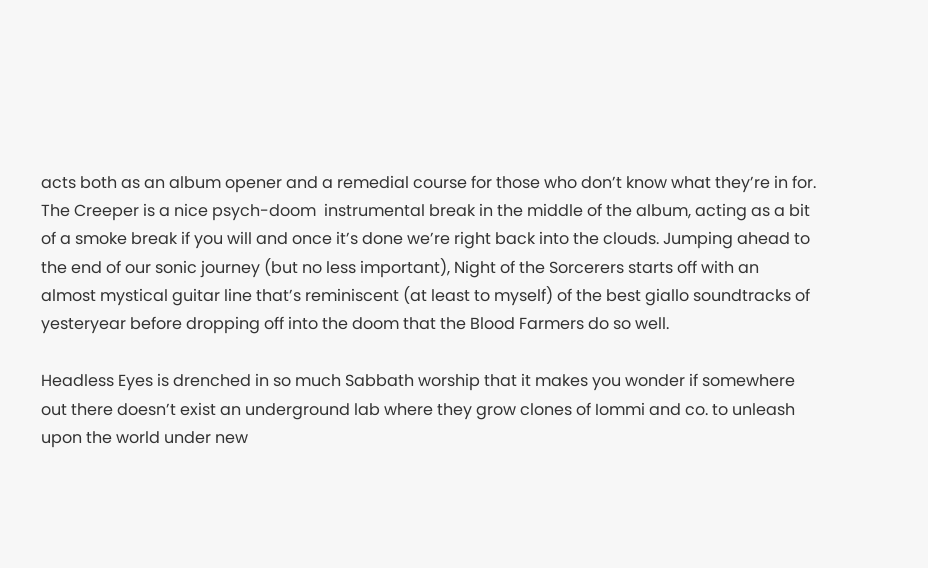acts both as an album opener and a remedial course for those who don’t know what they’re in for. The Creeper is a nice psych-doom  instrumental break in the middle of the album, acting as a bit of a smoke break if you will and once it’s done we’re right back into the clouds. Jumping ahead to the end of our sonic journey (but no less important), Night of the Sorcerers starts off with an almost mystical guitar line that’s reminiscent (at least to myself) of the best giallo soundtracks of yesteryear before dropping off into the doom that the Blood Farmers do so well.

Headless Eyes is drenched in so much Sabbath worship that it makes you wonder if somewhere out there doesn’t exist an underground lab where they grow clones of Iommi and co. to unleash upon the world under new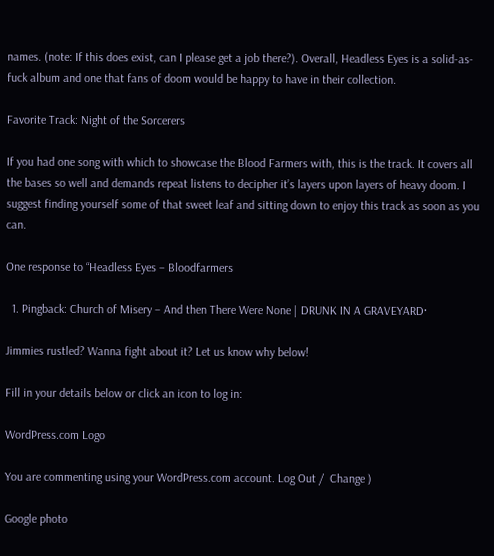names. (note: If this does exist, can I please get a job there?). Overall, Headless Eyes is a solid-as-fuck album and one that fans of doom would be happy to have in their collection.

Favorite Track: Night of the Sorcerers

If you had one song with which to showcase the Blood Farmers with, this is the track. It covers all the bases so well and demands repeat listens to decipher it’s layers upon layers of heavy doom. I suggest finding yourself some of that sweet leaf and sitting down to enjoy this track as soon as you can.

One response to “Headless Eyes – Bloodfarmers

  1. Pingback: Church of Misery – And then There Were None | DRUNK IN A GRAVEYARD·

Jimmies rustled? Wanna fight about it? Let us know why below!

Fill in your details below or click an icon to log in:

WordPress.com Logo

You are commenting using your WordPress.com account. Log Out /  Change )

Google photo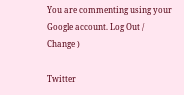You are commenting using your Google account. Log Out /  Change )

Twitter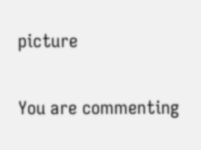picture

You are commenting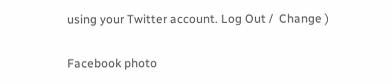using your Twitter account. Log Out /  Change )

Facebook photo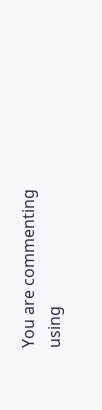You are commenting using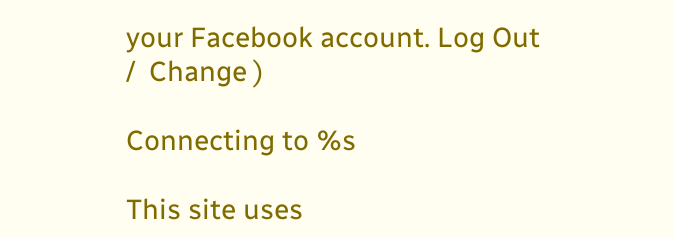your Facebook account. Log Out /  Change )

Connecting to %s

This site uses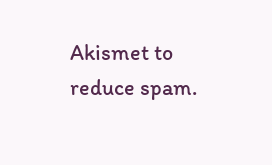Akismet to reduce spam.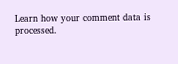Learn how your comment data is processed.